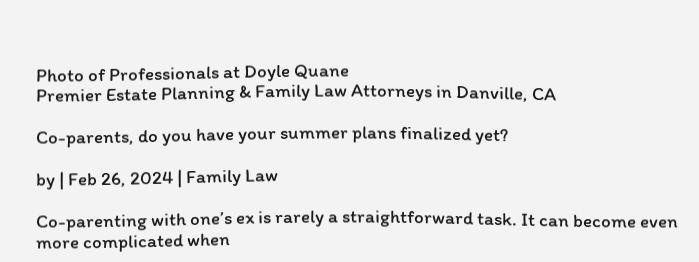Photo of Professionals at Doyle Quane
Premier Estate Planning & Family Law Attorneys in Danville, CA

Co-parents, do you have your summer plans finalized yet?

by | Feb 26, 2024 | Family Law

Co-parenting with one’s ex is rarely a straightforward task. It can become even more complicated when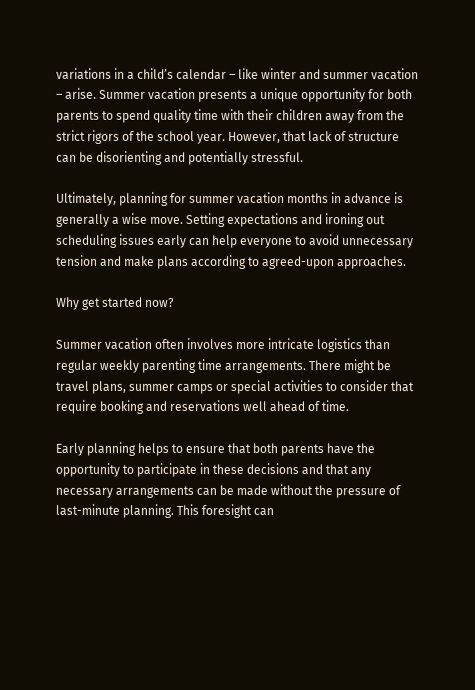variations in a child’s calendar – like winter and summer vacation – arise. Summer vacation presents a unique opportunity for both parents to spend quality time with their children away from the strict rigors of the school year. However, that lack of structure can be disorienting and potentially stressful.

Ultimately, planning for summer vacation months in advance is generally a wise move. Setting expectations and ironing out scheduling issues early can help everyone to avoid unnecessary tension and make plans according to agreed-upon approaches.

Why get started now?

Summer vacation often involves more intricate logistics than regular weekly parenting time arrangements. There might be travel plans, summer camps or special activities to consider that require booking and reservations well ahead of time.

Early planning helps to ensure that both parents have the opportunity to participate in these decisions and that any necessary arrangements can be made without the pressure of last-minute planning. This foresight can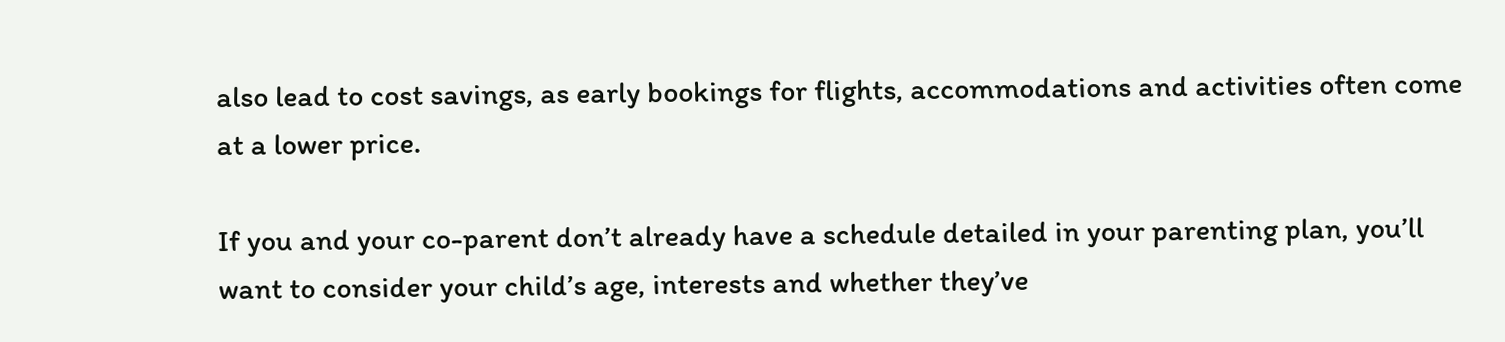also lead to cost savings, as early bookings for flights, accommodations and activities often come at a lower price.

If you and your co-parent don’t already have a schedule detailed in your parenting plan, you’ll want to consider your child’s age, interests and whether they’ve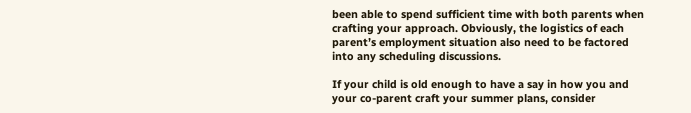been able to spend sufficient time with both parents when crafting your approach. Obviously, the logistics of each parent’s employment situation also need to be factored into any scheduling discussions.

If your child is old enough to have a say in how you and your co-parent craft your summer plans, consider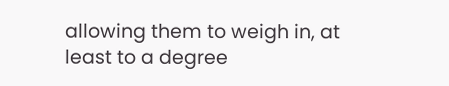allowing them to weigh in, at least to a degree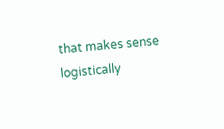that makes sense logistically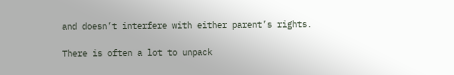and doesn’t interfere with either parent’s rights.

There is often a lot to unpack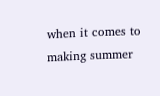when it comes to making summer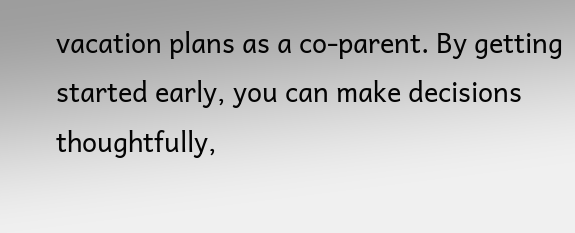vacation plans as a co-parent. By getting started early, you can make decisions thoughtfully,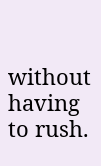without having to rush.